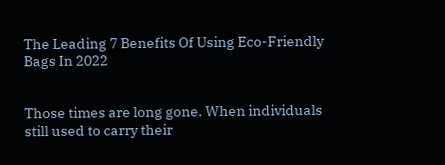The Leading 7 Benefits Of Using Eco-Friendly Bags In 2022


Those times are long gone. When individuals still used to carry their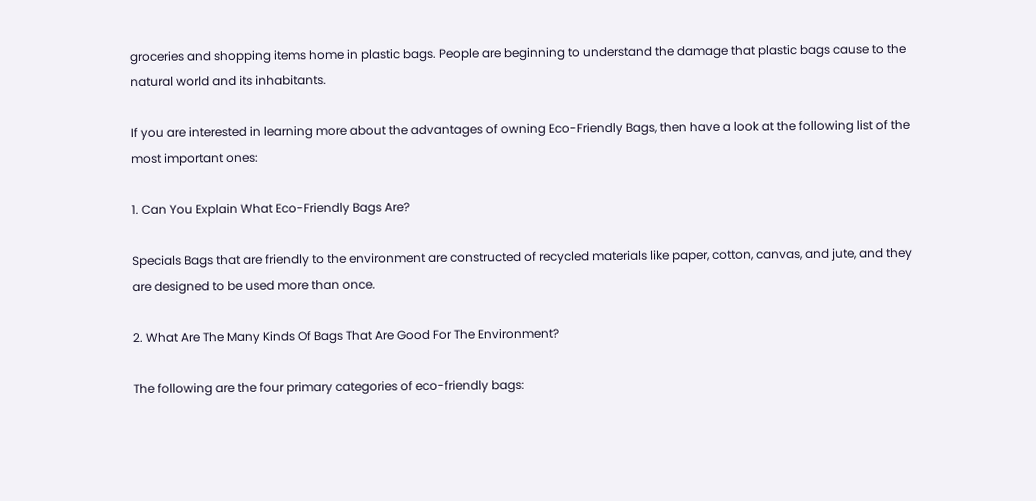groceries and shopping items home in plastic bags. People are beginning to understand the damage that plastic bags cause to the natural world and its inhabitants.

If you are interested in learning more about the advantages of owning Eco-Friendly Bags, then have a look at the following list of the most important ones:

1. Can You Explain What Eco-Friendly Bags Are?

Specials Bags that are friendly to the environment are constructed of recycled materials like paper, cotton, canvas, and jute, and they are designed to be used more than once.

2. What Are The Many Kinds Of Bags That Are Good For The Environment?

The following are the four primary categories of eco-friendly bags: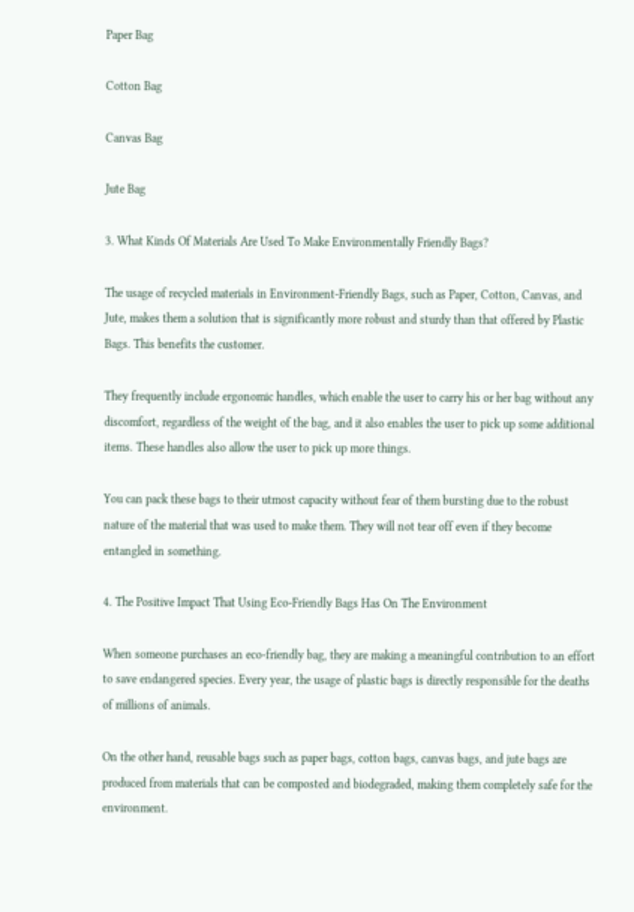Paper Bag

Cotton Bag

Canvas Bag

Jute Bag

3. What Kinds Of Materials Are Used To Make Environmentally Friendly Bags?

The usage of recycled materials in Environment-Friendly Bags, such as Paper, Cotton, Canvas, and Jute, makes them a solution that is significantly more robust and sturdy than that offered by Plastic Bags. This benefits the customer.

They frequently include ergonomic handles, which enable the user to carry his or her bag without any discomfort, regardless of the weight of the bag, and it also enables the user to pick up some additional items. These handles also allow the user to pick up more things.

You can pack these bags to their utmost capacity without fear of them bursting due to the robust nature of the material that was used to make them. They will not tear off even if they become entangled in something.

4. The Positive Impact That Using Eco-Friendly Bags Has On The Environment

When someone purchases an eco-friendly bag, they are making a meaningful contribution to an effort to save endangered species. Every year, the usage of plastic bags is directly responsible for the deaths of millions of animals.

On the other hand, reusable bags such as paper bags, cotton bags, canvas bags, and jute bags are produced from materials that can be composted and biodegraded, making them completely safe for the environment.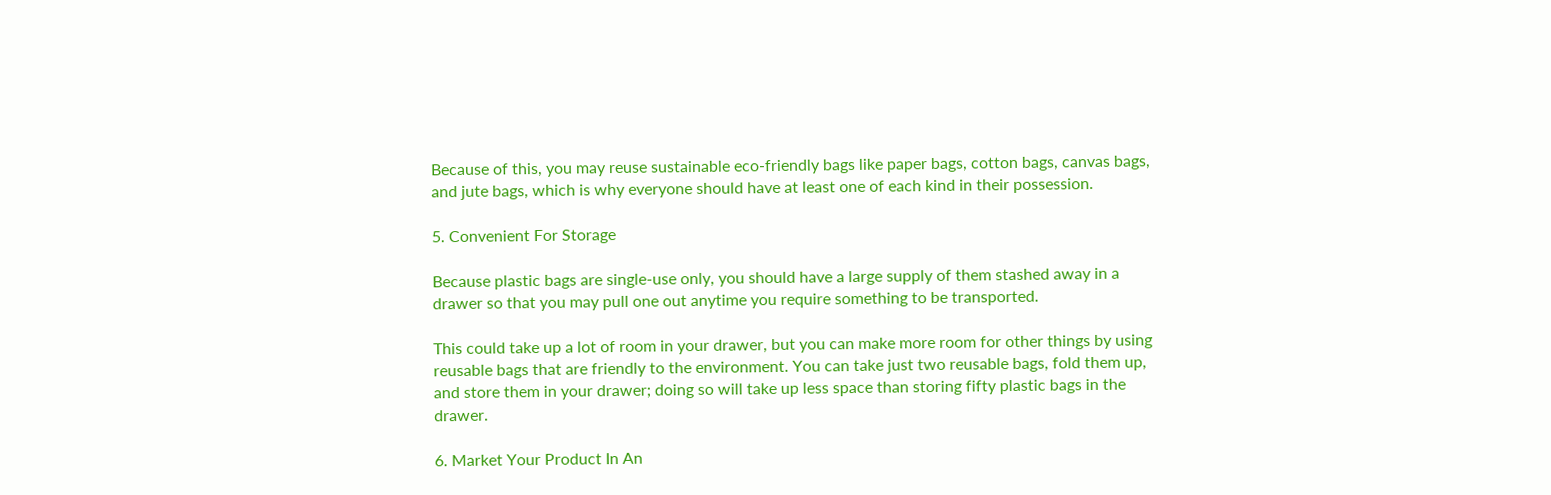Because of this, you may reuse sustainable eco-friendly bags like paper bags, cotton bags, canvas bags, and jute bags, which is why everyone should have at least one of each kind in their possession.

5. Convenient For Storage

Because plastic bags are single-use only, you should have a large supply of them stashed away in a drawer so that you may pull one out anytime you require something to be transported.

This could take up a lot of room in your drawer, but you can make more room for other things by using reusable bags that are friendly to the environment. You can take just two reusable bags, fold them up, and store them in your drawer; doing so will take up less space than storing fifty plastic bags in the drawer.

6. Market Your Product In An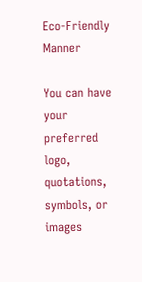Eco-Friendly Manner

You can have your preferred logo, quotations, symbols, or images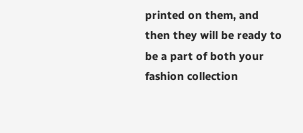printed on them, and then they will be ready to be a part of both your fashion collection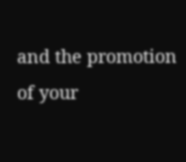and the promotion of your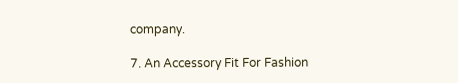company.

7. An Accessory Fit For Fashion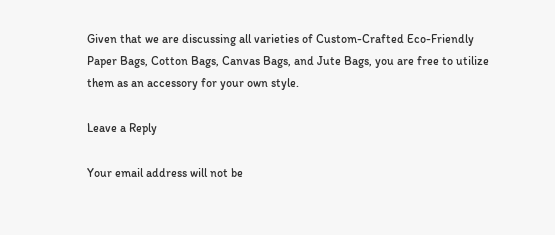Given that we are discussing all varieties of Custom-Crafted Eco-Friendly Paper Bags, Cotton Bags, Canvas Bags, and Jute Bags, you are free to utilize them as an accessory for your own style.

Leave a Reply

Your email address will not be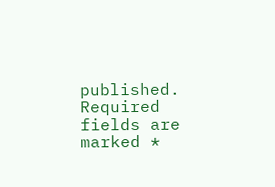published. Required fields are marked *